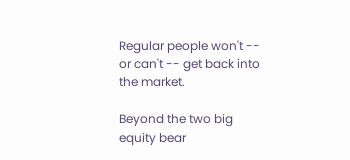Regular people won't -- or can't -- get back into the market.

Beyond the two big equity bear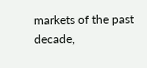markets of the past decade,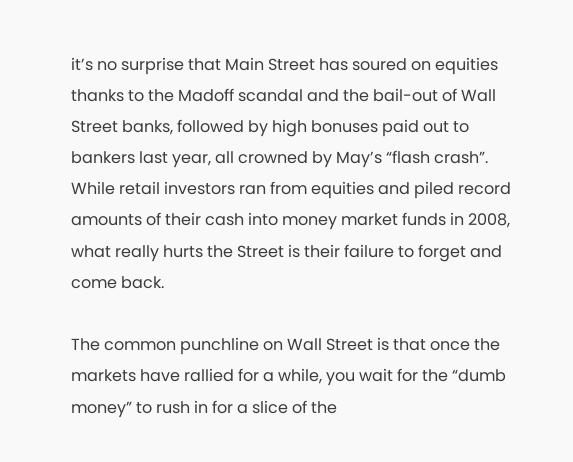it’s no surprise that Main Street has soured on equities thanks to the Madoff scandal and the bail-out of Wall Street banks, followed by high bonuses paid out to bankers last year, all crowned by May’s “flash crash”. While retail investors ran from equities and piled record amounts of their cash into money market funds in 2008, what really hurts the Street is their failure to forget and come back.

The common punchline on Wall Street is that once the markets have rallied for a while, you wait for the “dumb money” to rush in for a slice of the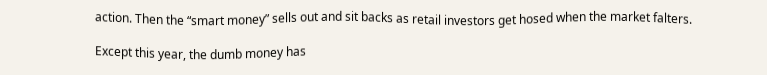action. Then the “smart money” sells out and sit backs as retail investors get hosed when the market falters.

Except this year, the dumb money has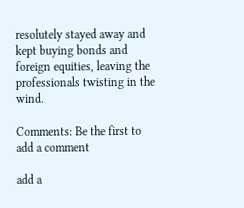resolutely stayed away and kept buying bonds and foreign equities, leaving the professionals twisting in the wind.

Comments: Be the first to add a comment

add a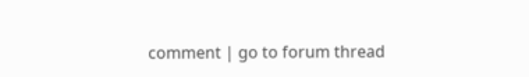comment | go to forum thread